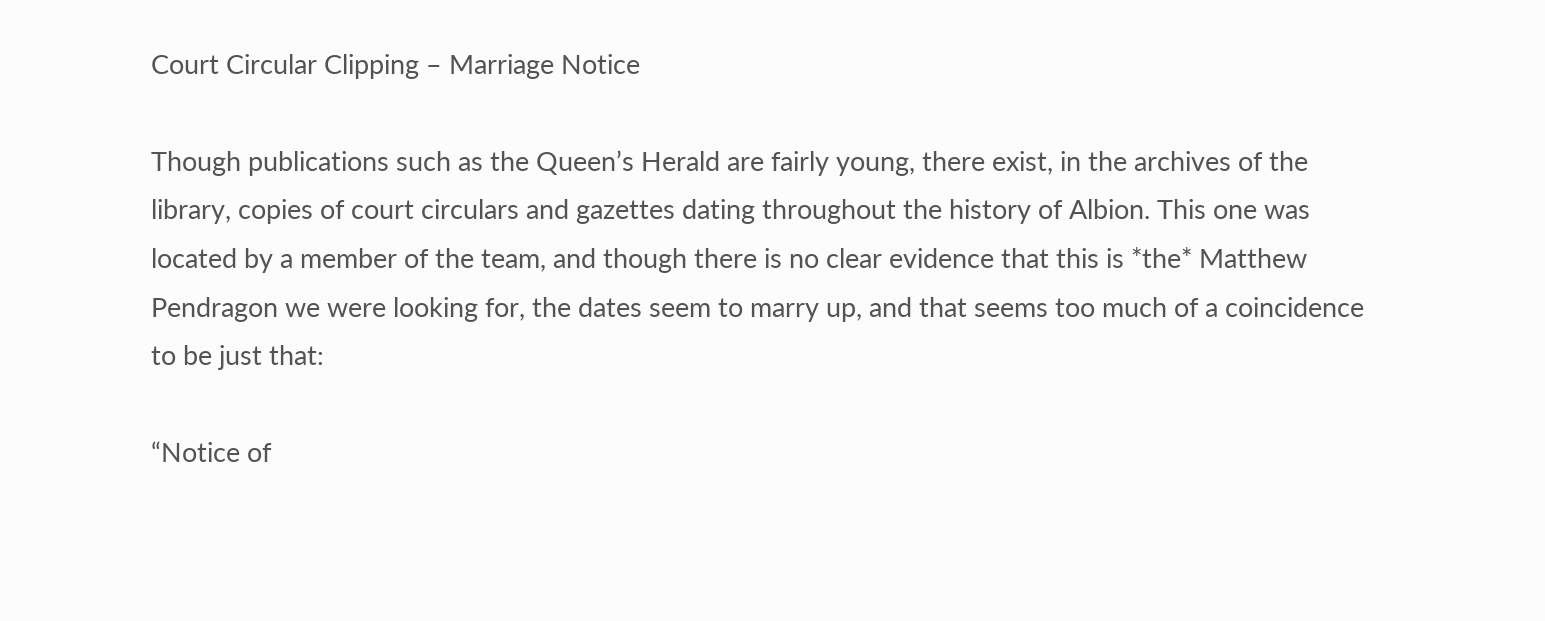Court Circular Clipping – Marriage Notice

Though publications such as the Queen’s Herald are fairly young, there exist, in the archives of the
library, copies of court circulars and gazettes dating throughout the history of Albion. This one was
located by a member of the team, and though there is no clear evidence that this is *the* Matthew
Pendragon we were looking for, the dates seem to marry up, and that seems too much of a coincidence
to be just that:

“Notice of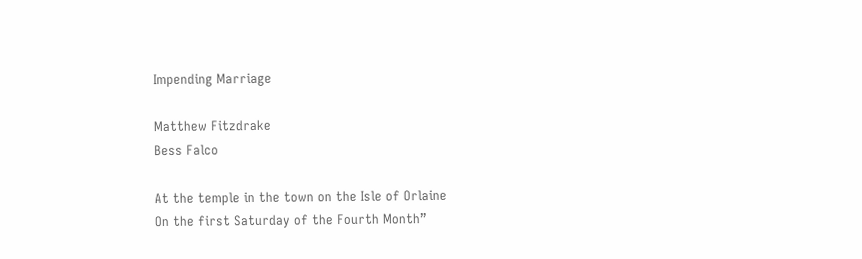Impending Marriage

Matthew Fitzdrake
Bess Falco

At the temple in the town on the Isle of Orlaine
On the first Saturday of the Fourth Month”